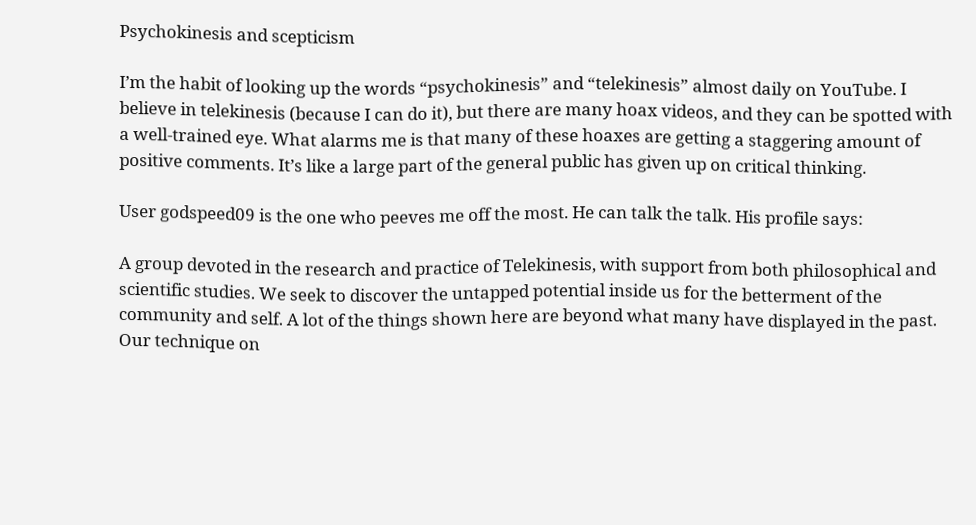Psychokinesis and scepticism

I’m the habit of looking up the words “psychokinesis” and “telekinesis” almost daily on YouTube. I believe in telekinesis (because I can do it), but there are many hoax videos, and they can be spotted with a well-trained eye. What alarms me is that many of these hoaxes are getting a staggering amount of positive comments. It’s like a large part of the general public has given up on critical thinking.

User godspeed09 is the one who peeves me off the most. He can talk the talk. His profile says:

A group devoted in the research and practice of Telekinesis, with support from both philosophical and scientific studies. We seek to discover the untapped potential inside us for the betterment of the community and self. A lot of the things shown here are beyond what many have displayed in the past. Our technique on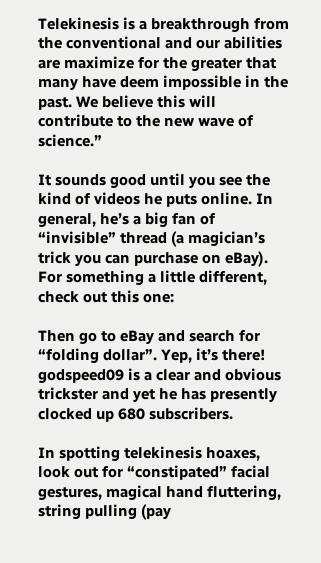Telekinesis is a breakthrough from the conventional and our abilities are maximize for the greater that many have deem impossible in the past. We believe this will contribute to the new wave of science.”

It sounds good until you see the kind of videos he puts online. In general, he’s a big fan of “invisible” thread (a magician’s trick you can purchase on eBay). For something a little different, check out this one:

Then go to eBay and search for “folding dollar”. Yep, it’s there! godspeed09 is a clear and obvious trickster and yet he has presently clocked up 680 subscribers.

In spotting telekinesis hoaxes, look out for “constipated” facial gestures, magical hand fluttering, string pulling (pay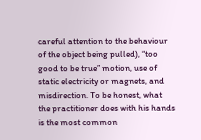careful attention to the behaviour of the object being pulled), “too good to be true” motion, use of static electricity or magnets, and misdirection. To be honest, what the practitioner does with his hands is the most common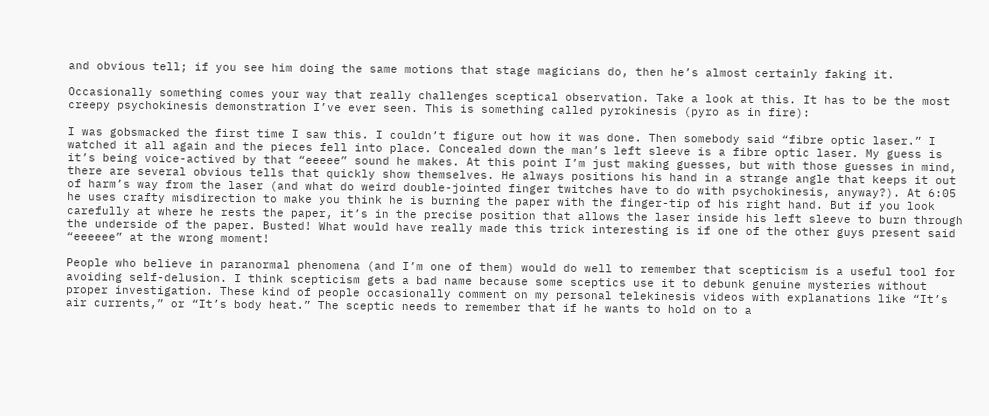and obvious tell; if you see him doing the same motions that stage magicians do, then he’s almost certainly faking it.

Occasionally something comes your way that really challenges sceptical observation. Take a look at this. It has to be the most creepy psychokinesis demonstration I’ve ever seen. This is something called pyrokinesis (pyro as in fire):

I was gobsmacked the first time I saw this. I couldn’t figure out how it was done. Then somebody said “fibre optic laser.” I watched it all again and the pieces fell into place. Concealed down the man’s left sleeve is a fibre optic laser. My guess is it’s being voice-actived by that “eeeee” sound he makes. At this point I’m just making guesses, but with those guesses in mind, there are several obvious tells that quickly show themselves. He always positions his hand in a strange angle that keeps it out of harm’s way from the laser (and what do weird double-jointed finger twitches have to do with psychokinesis, anyway?). At 6:05 he uses crafty misdirection to make you think he is burning the paper with the finger-tip of his right hand. But if you look carefully at where he rests the paper, it’s in the precise position that allows the laser inside his left sleeve to burn through the underside of the paper. Busted! What would have really made this trick interesting is if one of the other guys present said “eeeeee” at the wrong moment!

People who believe in paranormal phenomena (and I’m one of them) would do well to remember that scepticism is a useful tool for avoiding self-delusion. I think scepticism gets a bad name because some sceptics use it to debunk genuine mysteries without proper investigation. These kind of people occasionally comment on my personal telekinesis videos with explanations like “It’s air currents,” or “It’s body heat.” The sceptic needs to remember that if he wants to hold on to a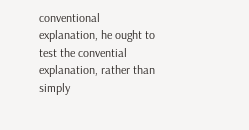conventional explanation, he ought to test the convential explanation, rather than simply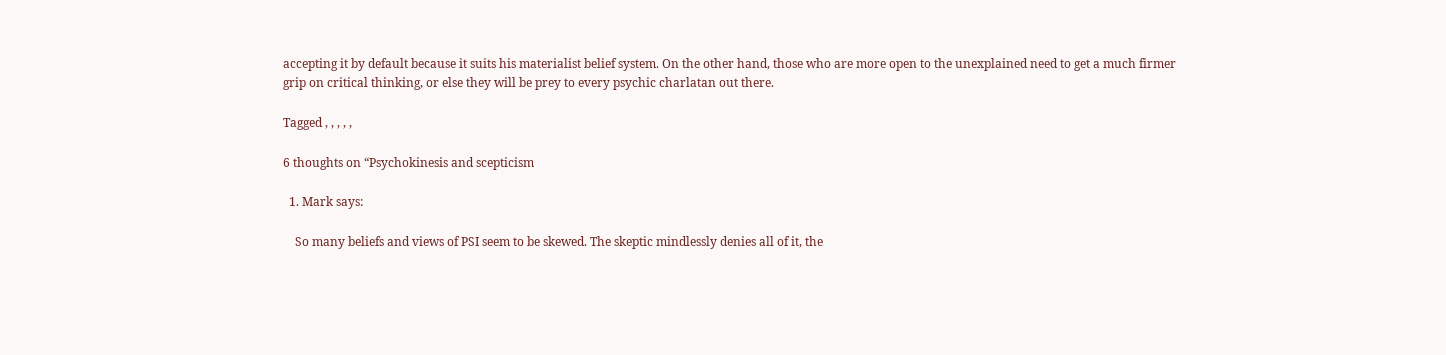accepting it by default because it suits his materialist belief system. On the other hand, those who are more open to the unexplained need to get a much firmer grip on critical thinking, or else they will be prey to every psychic charlatan out there.

Tagged , , , , ,

6 thoughts on “Psychokinesis and scepticism

  1. Mark says:

    So many beliefs and views of PSI seem to be skewed. The skeptic mindlessly denies all of it, the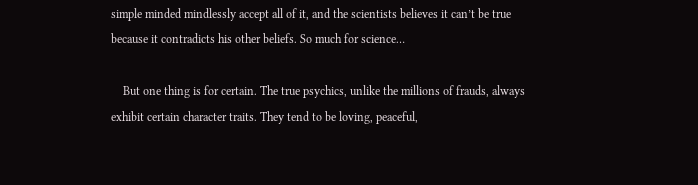simple minded mindlessly accept all of it, and the scientists believes it can’t be true because it contradicts his other beliefs. So much for science…

    But one thing is for certain. The true psychics, unlike the millions of frauds, always exhibit certain character traits. They tend to be loving, peaceful,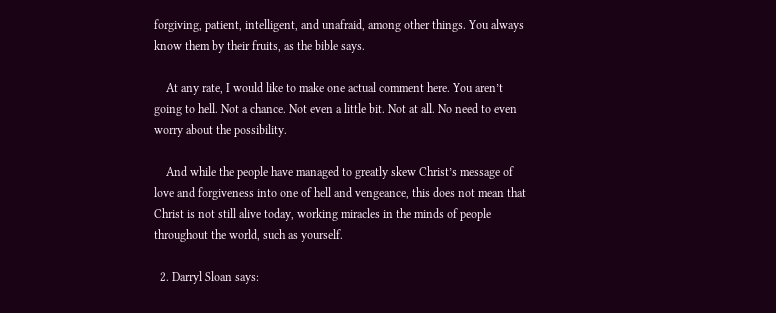forgiving, patient, intelligent, and unafraid, among other things. You always know them by their fruits, as the bible says.

    At any rate, I would like to make one actual comment here. You aren’t going to hell. Not a chance. Not even a little bit. Not at all. No need to even worry about the possibility.

    And while the people have managed to greatly skew Christ’s message of love and forgiveness into one of hell and vengeance, this does not mean that Christ is not still alive today, working miracles in the minds of people throughout the world, such as yourself.

  2. Darryl Sloan says: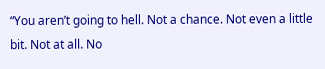“You aren’t going to hell. Not a chance. Not even a little bit. Not at all. No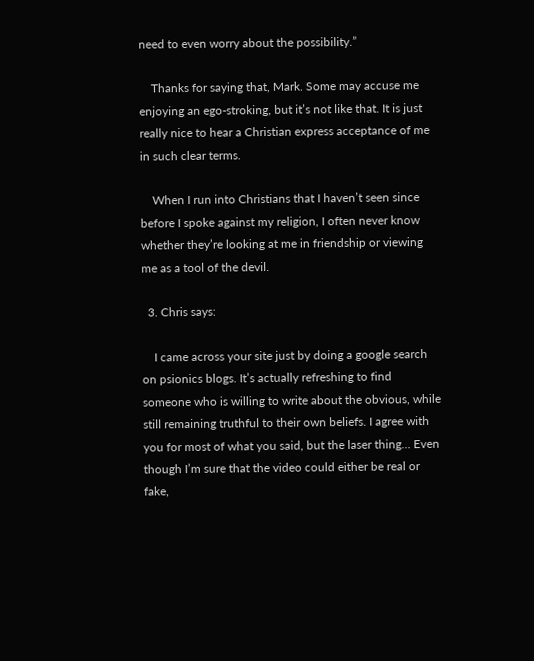need to even worry about the possibility.”

    Thanks for saying that, Mark. Some may accuse me enjoying an ego-stroking, but it’s not like that. It is just really nice to hear a Christian express acceptance of me in such clear terms.

    When I run into Christians that I haven’t seen since before I spoke against my religion, I often never know whether they’re looking at me in friendship or viewing me as a tool of the devil.

  3. Chris says:

    I came across your site just by doing a google search on psionics blogs. It’s actually refreshing to find someone who is willing to write about the obvious, while still remaining truthful to their own beliefs. I agree with you for most of what you said, but the laser thing… Even though I’m sure that the video could either be real or fake,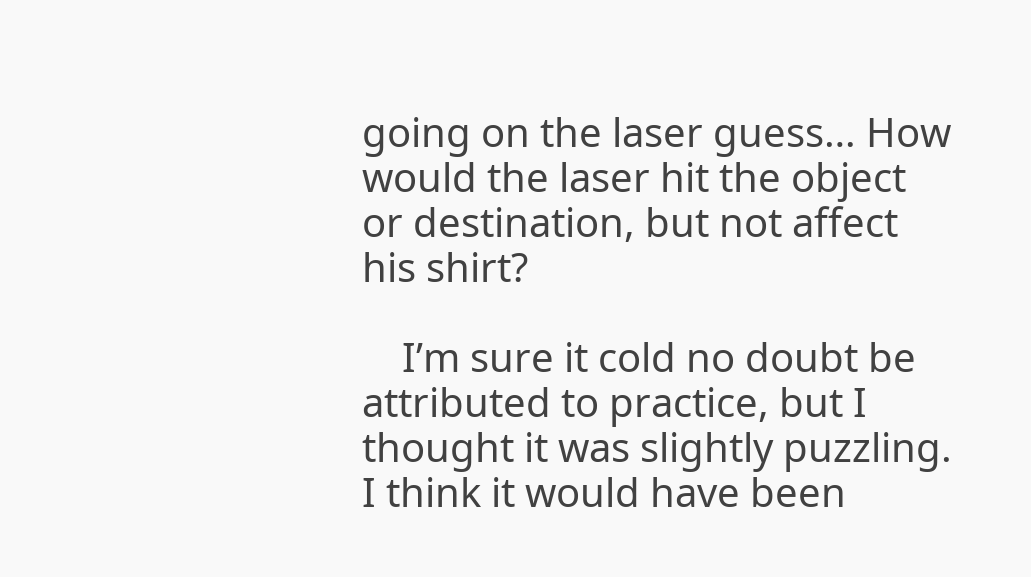going on the laser guess… How would the laser hit the object or destination, but not affect his shirt?

    I’m sure it cold no doubt be attributed to practice, but I thought it was slightly puzzling. I think it would have been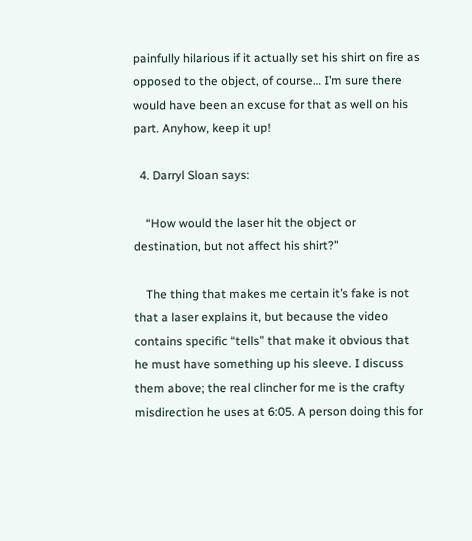painfully hilarious if it actually set his shirt on fire as opposed to the object, of course… I’m sure there would have been an excuse for that as well on his part. Anyhow, keep it up!

  4. Darryl Sloan says:

    “How would the laser hit the object or destination, but not affect his shirt?”

    The thing that makes me certain it’s fake is not that a laser explains it, but because the video contains specific “tells” that make it obvious that he must have something up his sleeve. I discuss them above; the real clincher for me is the crafty misdirection he uses at 6:05. A person doing this for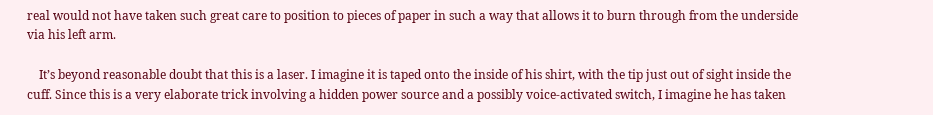real would not have taken such great care to position to pieces of paper in such a way that allows it to burn through from the underside via his left arm.

    It’s beyond reasonable doubt that this is a laser. I imagine it is taped onto the inside of his shirt, with the tip just out of sight inside the cuff. Since this is a very elaborate trick involving a hidden power source and a possibly voice-activated switch, I imagine he has taken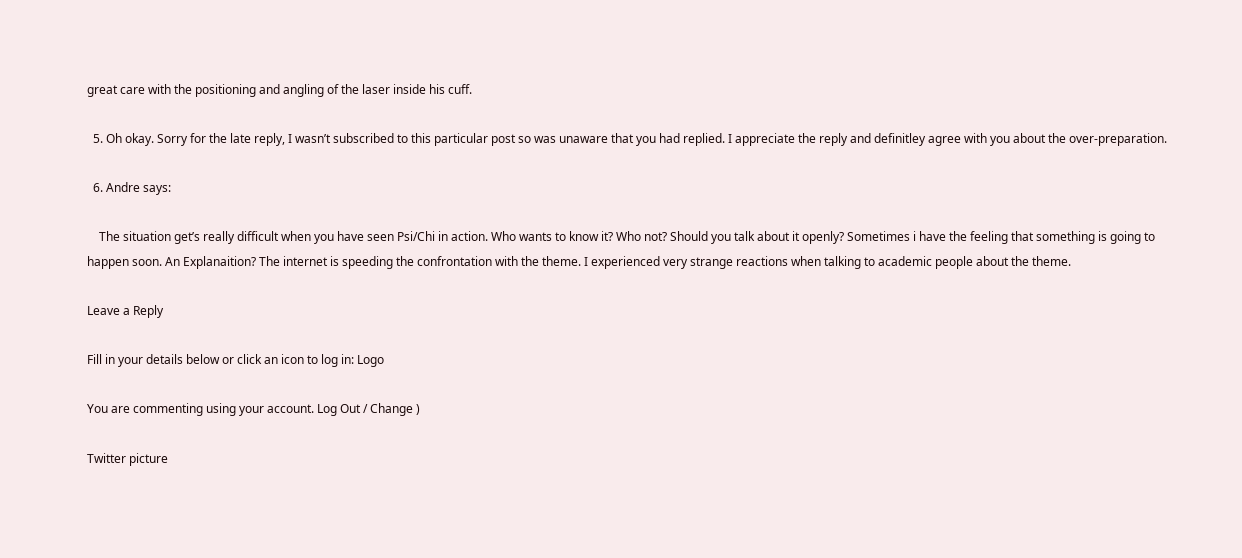great care with the positioning and angling of the laser inside his cuff.

  5. Oh okay. Sorry for the late reply, I wasn’t subscribed to this particular post so was unaware that you had replied. I appreciate the reply and definitley agree with you about the over-preparation.

  6. Andre says:

    The situation get’s really difficult when you have seen Psi/Chi in action. Who wants to know it? Who not? Should you talk about it openly? Sometimes i have the feeling that something is going to happen soon. An Explanaition? The internet is speeding the confrontation with the theme. I experienced very strange reactions when talking to academic people about the theme.

Leave a Reply

Fill in your details below or click an icon to log in: Logo

You are commenting using your account. Log Out / Change )

Twitter picture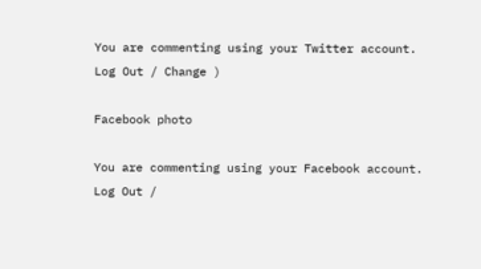You are commenting using your Twitter account. Log Out / Change )

Facebook photo

You are commenting using your Facebook account. Log Out /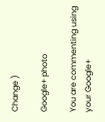Change )

Google+ photo

You are commenting using your Google+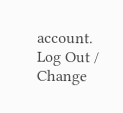account. Log Out / Change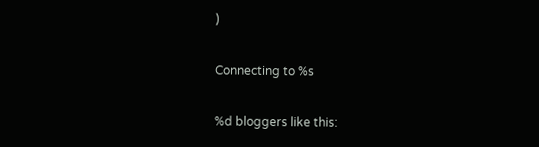)

Connecting to %s

%d bloggers like this: